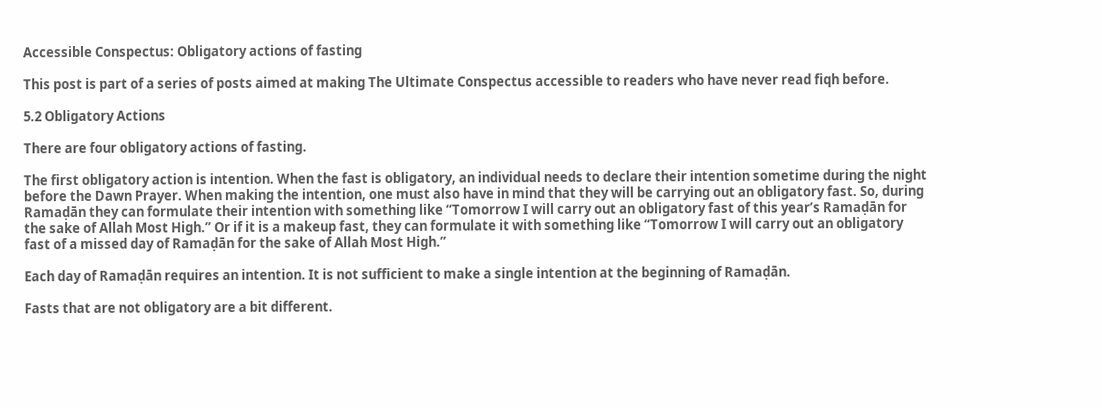Accessible Conspectus: Obligatory actions of fasting

This post is part of a series of posts aimed at making The Ultimate Conspectus accessible to readers who have never read fiqh before.

5.2 Obligatory Actions

There are four obligatory actions of fasting.

The first obligatory action is intention. When the fast is obligatory, an individual needs to declare their intention sometime during the night before the Dawn Prayer. When making the intention, one must also have in mind that they will be carrying out an obligatory fast. So, during Ramaḍān they can formulate their intention with something like “Tomorrow I will carry out an obligatory fast of this year’s Ramaḍān for the sake of Allah Most High.” Or if it is a makeup fast, they can formulate it with something like “Tomorrow I will carry out an obligatory fast of a missed day of Ramaḍān for the sake of Allah Most High.”

Each day of Ramaḍān requires an intention. It is not sufficient to make a single intention at the beginning of Ramaḍān.

Fasts that are not obligatory are a bit different.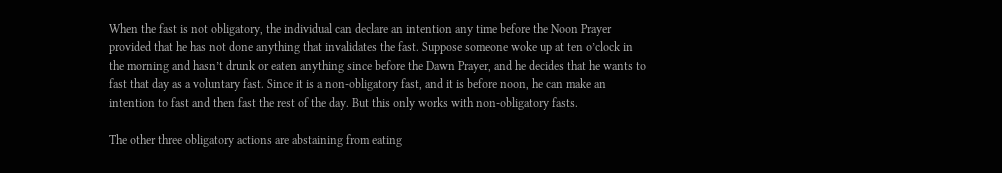When the fast is not obligatory, the individual can declare an intention any time before the Noon Prayer provided that he has not done anything that invalidates the fast. Suppose someone woke up at ten o’clock in the morning and hasn’t drunk or eaten anything since before the Dawn Prayer, and he decides that he wants to fast that day as a voluntary fast. Since it is a non-obligatory fast, and it is before noon, he can make an intention to fast and then fast the rest of the day. But this only works with non-obligatory fasts.

The other three obligatory actions are abstaining from eating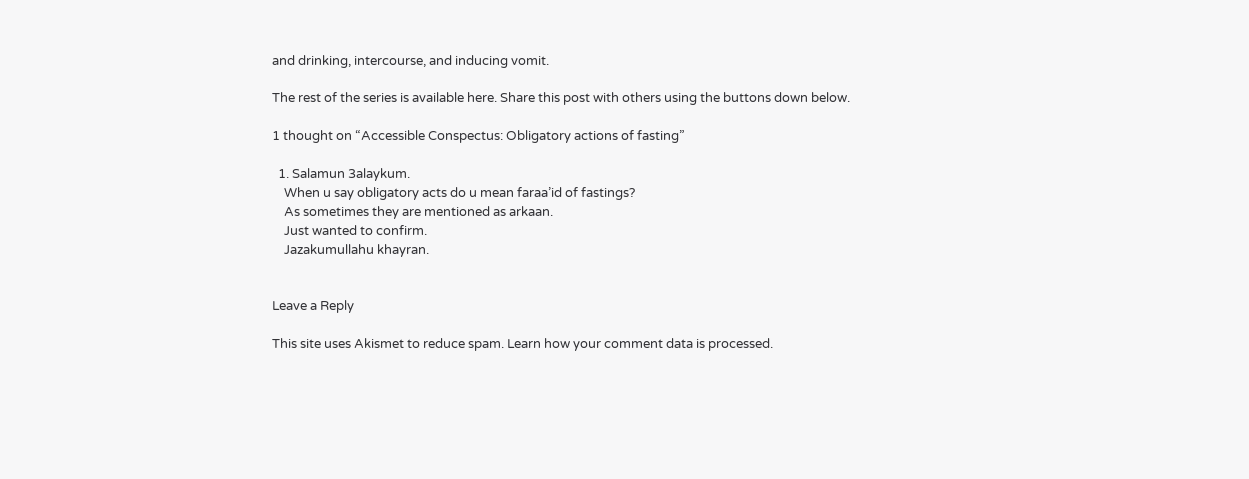and drinking, intercourse, and inducing vomit.

The rest of the series is available here. Share this post with others using the buttons down below.

1 thought on “Accessible Conspectus: Obligatory actions of fasting”

  1. Salamun 3alaykum.
    When u say obligatory acts do u mean faraa’id of fastings?
    As sometimes they are mentioned as arkaan.
    Just wanted to confirm.
    Jazakumullahu khayran.


Leave a Reply

This site uses Akismet to reduce spam. Learn how your comment data is processed.